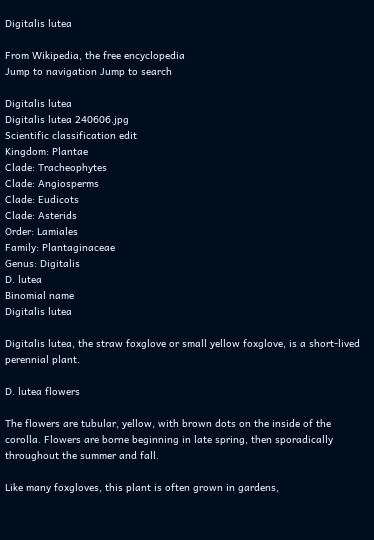Digitalis lutea

From Wikipedia, the free encyclopedia
Jump to navigation Jump to search

Digitalis lutea
Digitalis lutea 240606.jpg
Scientific classification edit
Kingdom: Plantae
Clade: Tracheophytes
Clade: Angiosperms
Clade: Eudicots
Clade: Asterids
Order: Lamiales
Family: Plantaginaceae
Genus: Digitalis
D. lutea
Binomial name
Digitalis lutea

Digitalis lutea, the straw foxglove or small yellow foxglove, is a short-lived perennial plant.

D. lutea flowers

The flowers are tubular, yellow, with brown dots on the inside of the corolla. Flowers are borne beginning in late spring, then sporadically throughout the summer and fall.

Like many foxgloves, this plant is often grown in gardens,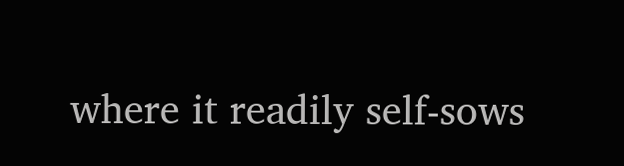where it readily self-sows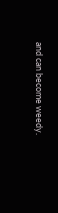and can become weedy.